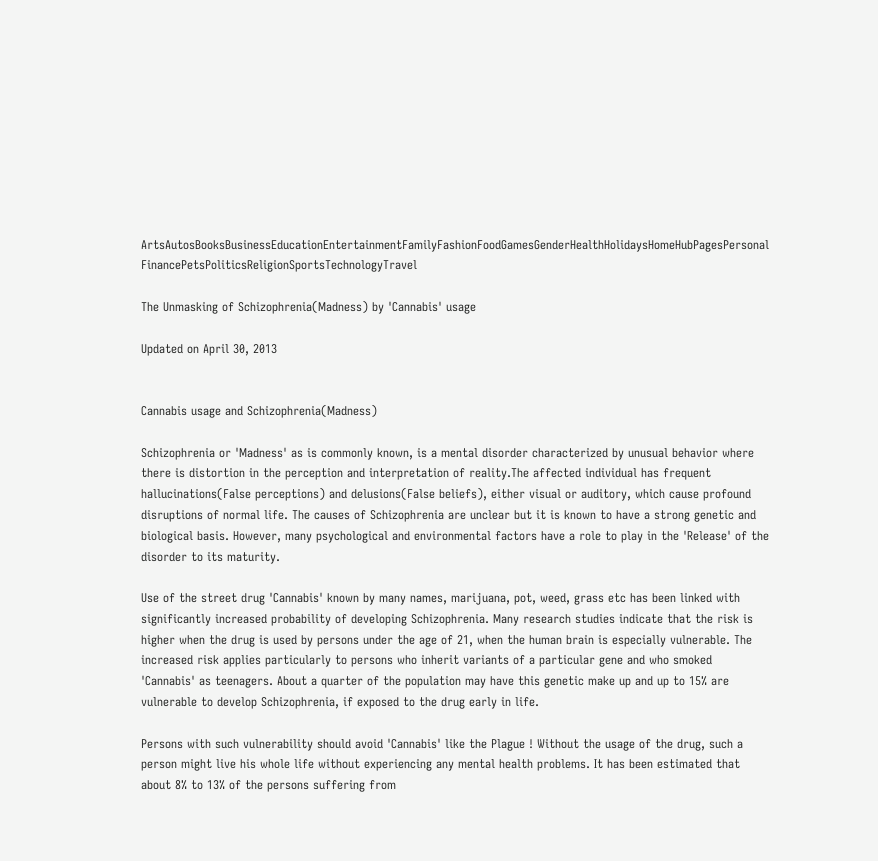ArtsAutosBooksBusinessEducationEntertainmentFamilyFashionFoodGamesGenderHealthHolidaysHomeHubPagesPersonal FinancePetsPoliticsReligionSportsTechnologyTravel

The Unmasking of Schizophrenia(Madness) by 'Cannabis' usage

Updated on April 30, 2013


Cannabis usage and Schizophrenia(Madness)

Schizophrenia or 'Madness' as is commonly known, is a mental disorder characterized by unusual behavior where there is distortion in the perception and interpretation of reality.The affected individual has frequent hallucinations(False perceptions) and delusions(False beliefs), either visual or auditory, which cause profound disruptions of normal life. The causes of Schizophrenia are unclear but it is known to have a strong genetic and biological basis. However, many psychological and environmental factors have a role to play in the 'Release' of the disorder to its maturity.

Use of the street drug 'Cannabis' known by many names, marijuana, pot, weed, grass etc has been linked with significantly increased probability of developing Schizophrenia. Many research studies indicate that the risk is higher when the drug is used by persons under the age of 21, when the human brain is especially vulnerable. The increased risk applies particularly to persons who inherit variants of a particular gene and who smoked 'Cannabis' as teenagers. About a quarter of the population may have this genetic make up and up to 15% are vulnerable to develop Schizophrenia, if exposed to the drug early in life.

Persons with such vulnerability should avoid 'Cannabis' like the Plague ! Without the usage of the drug, such a person might live his whole life without experiencing any mental health problems. It has been estimated that about 8% to 13% of the persons suffering from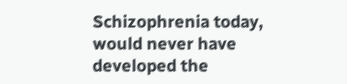Schizophrenia today, would never have developed the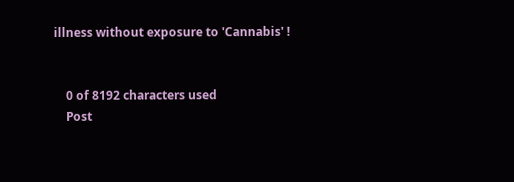illness without exposure to 'Cannabis' !


    0 of 8192 characters used
    Post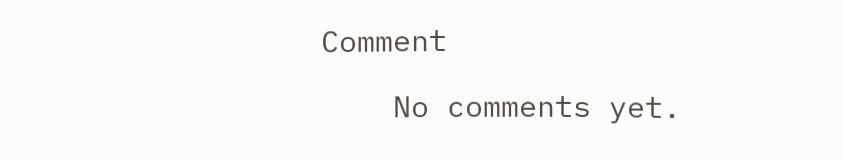Comment

    No comments yet.